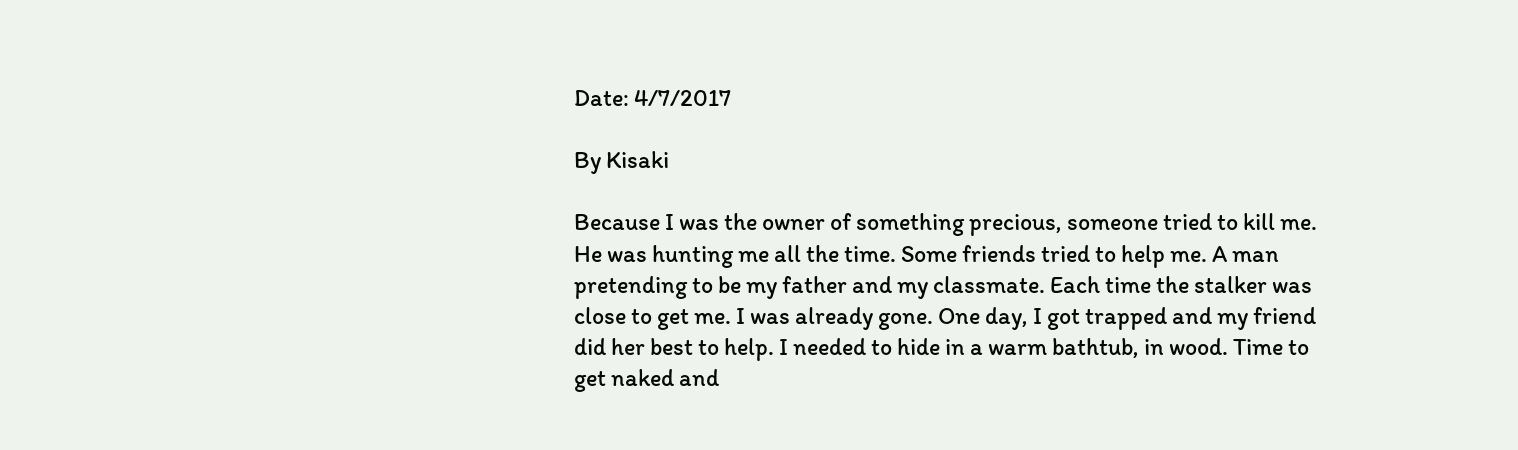Date: 4/7/2017

By Kisaki

Because I was the owner of something precious, someone tried to kill me. He was hunting me all the time. Some friends tried to help me. A man pretending to be my father and my classmate. Each time the stalker was close to get me. I was already gone. One day, I got trapped and my friend did her best to help. I needed to hide in a warm bathtub, in wood. Time to get naked and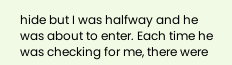hide but I was halfway and he was about to enter. Each time he was checking for me, there were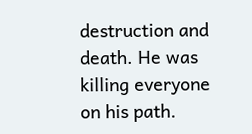destruction and death. He was killing everyone on his path.